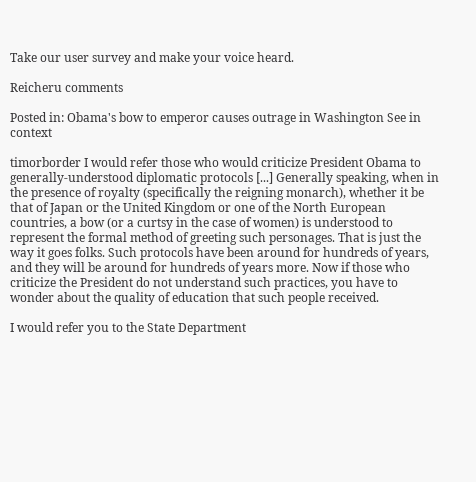Take our user survey and make your voice heard.

Reicheru comments

Posted in: Obama's bow to emperor causes outrage in Washington See in context

timorborder I would refer those who would criticize President Obama to generally-understood diplomatic protocols [...] Generally speaking, when in the presence of royalty (specifically the reigning monarch), whether it be that of Japan or the United Kingdom or one of the North European countries, a bow (or a curtsy in the case of women) is understood to represent the formal method of greeting such personages. That is just the way it goes folks. Such protocols have been around for hundreds of years, and they will be around for hundreds of years more. Now if those who criticize the President do not understand such practices, you have to wonder about the quality of education that such people received.

I would refer you to the State Department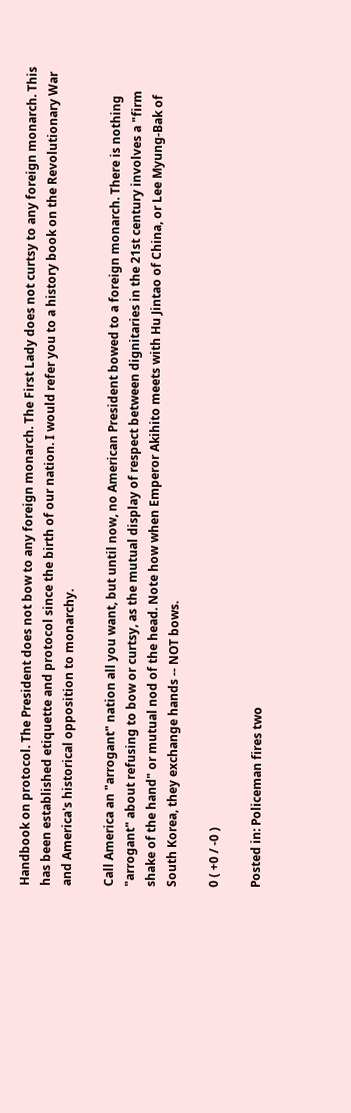Handbook on protocol. The President does not bow to any foreign monarch. The First Lady does not curtsy to any foreign monarch. This has been established etiquette and protocol since the birth of our nation. I would refer you to a history book on the Revolutionary War and America's historical opposition to monarchy.

Call America an "arrogant" nation all you want, but until now, no American President bowed to a foreign monarch. There is nothing "arrogant" about refusing to bow or curtsy, as the mutual display of respect between dignitaries in the 21st century involves a "firm shake of the hand" or mutual nod of the head. Note how when Emperor Akihito meets with Hu Jintao of China, or Lee Myung-Bak of South Korea, they exchange hands -- NOT bows.

0 ( +0 / -0 )

Posted in: Policeman fires two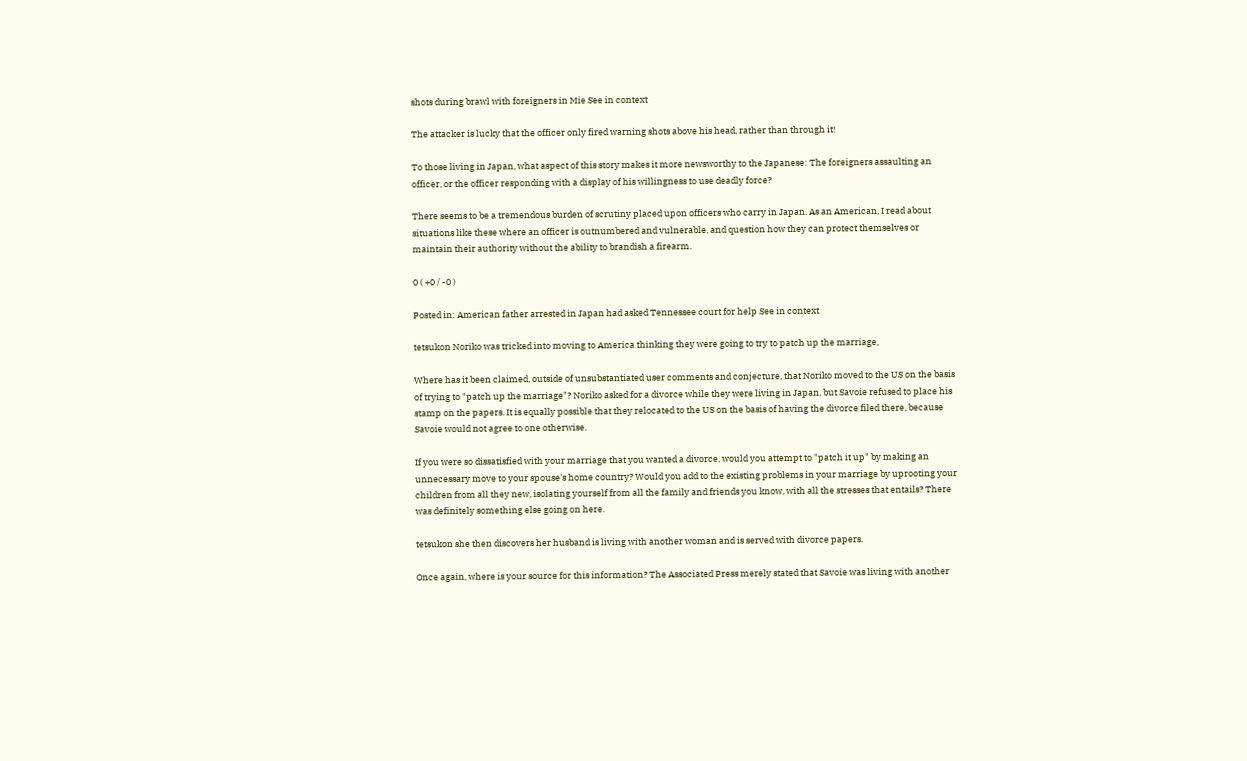shots during brawl with foreigners in Mie See in context

The attacker is lucky that the officer only fired warning shots above his head, rather than through it!

To those living in Japan, what aspect of this story makes it more newsworthy to the Japanese: The foreigners assaulting an officer, or the officer responding with a display of his willingness to use deadly force?

There seems to be a tremendous burden of scrutiny placed upon officers who carry in Japan. As an American, I read about situations like these where an officer is outnumbered and vulnerable, and question how they can protect themselves or maintain their authority without the ability to brandish a firearm.

0 ( +0 / -0 )

Posted in: American father arrested in Japan had asked Tennessee court for help See in context

tetsukon Noriko was tricked into moving to America thinking they were going to try to patch up the marriage,

Where has it been claimed, outside of unsubstantiated user comments and conjecture, that Noriko moved to the US on the basis of trying to "patch up the marriage"? Noriko asked for a divorce while they were living in Japan, but Savoie refused to place his stamp on the papers. It is equally possible that they relocated to the US on the basis of having the divorce filed there, because Savoie would not agree to one otherwise.

If you were so dissatisfied with your marriage that you wanted a divorce, would you attempt to "patch it up" by making an unnecessary move to your spouse's home country? Would you add to the existing problems in your marriage by uprooting your children from all they new, isolating yourself from all the family and friends you know, with all the stresses that entails? There was definitely something else going on here.

tetsukon she then discovers her husband is living with another woman and is served with divorce papers.

Once again, where is your source for this information? The Associated Press merely stated that Savoie was living with another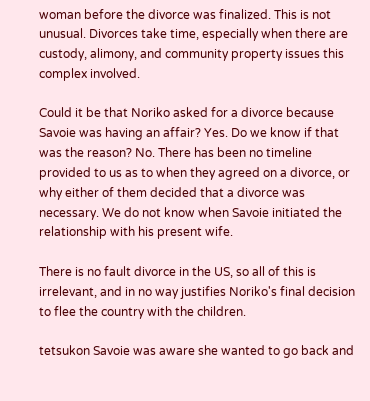woman before the divorce was finalized. This is not unusual. Divorces take time, especially when there are custody, alimony, and community property issues this complex involved.

Could it be that Noriko asked for a divorce because Savoie was having an affair? Yes. Do we know if that was the reason? No. There has been no timeline provided to us as to when they agreed on a divorce, or why either of them decided that a divorce was necessary. We do not know when Savoie initiated the relationship with his present wife.

There is no fault divorce in the US, so all of this is irrelevant, and in no way justifies Noriko's final decision to flee the country with the children.

tetsukon Savoie was aware she wanted to go back and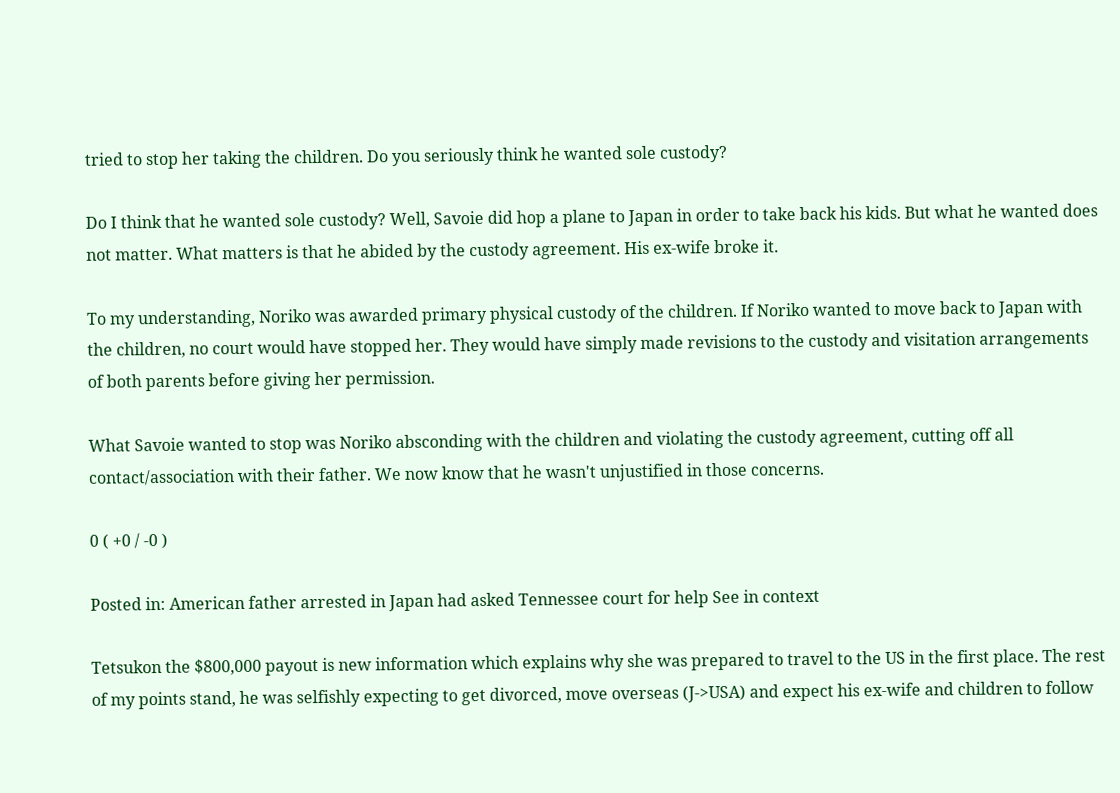tried to stop her taking the children. Do you seriously think he wanted sole custody?

Do I think that he wanted sole custody? Well, Savoie did hop a plane to Japan in order to take back his kids. But what he wanted does not matter. What matters is that he abided by the custody agreement. His ex-wife broke it.

To my understanding, Noriko was awarded primary physical custody of the children. If Noriko wanted to move back to Japan with the children, no court would have stopped her. They would have simply made revisions to the custody and visitation arrangements of both parents before giving her permission.

What Savoie wanted to stop was Noriko absconding with the children and violating the custody agreement, cutting off all contact/association with their father. We now know that he wasn't unjustified in those concerns.

0 ( +0 / -0 )

Posted in: American father arrested in Japan had asked Tennessee court for help See in context

Tetsukon the $800,000 payout is new information which explains why she was prepared to travel to the US in the first place. The rest of my points stand, he was selfishly expecting to get divorced, move overseas (J->USA) and expect his ex-wife and children to follow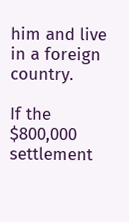him and live in a foreign country.

If the $800,000 settlement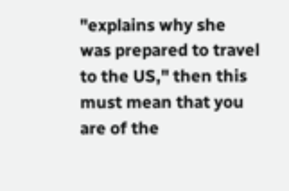"explains why she was prepared to travel to the US," then this must mean that you are of the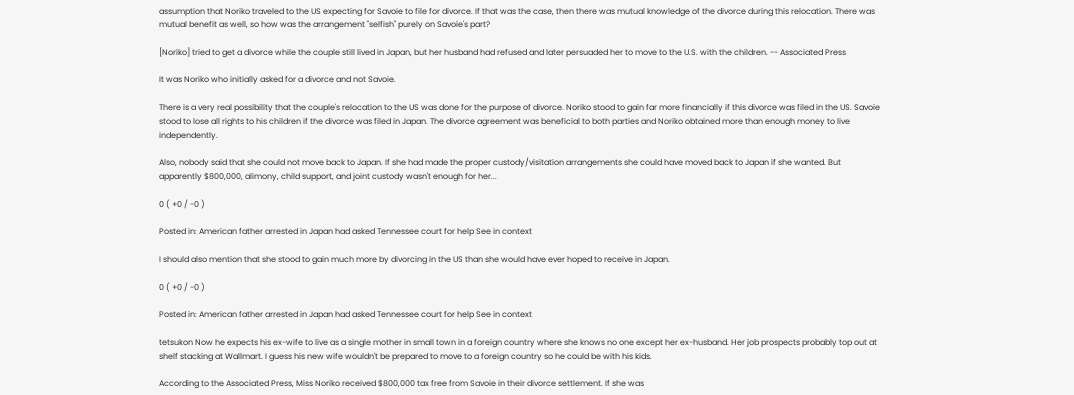assumption that Noriko traveled to the US expecting for Savoie to file for divorce. If that was the case, then there was mutual knowledge of the divorce during this relocation. There was mutual benefit as well, so how was the arrangement "selfish" purely on Savoie's part?

[Noriko] tried to get a divorce while the couple still lived in Japan, but her husband had refused and later persuaded her to move to the U.S. with the children. -- Associated Press

It was Noriko who initially asked for a divorce and not Savoie.

There is a very real possibility that the couple's relocation to the US was done for the purpose of divorce. Noriko stood to gain far more financially if this divorce was filed in the US. Savoie stood to lose all rights to his children if the divorce was filed in Japan. The divorce agreement was beneficial to both parties and Noriko obtained more than enough money to live independently.

Also, nobody said that she could not move back to Japan. If she had made the proper custody/visitation arrangements she could have moved back to Japan if she wanted. But apparently $800,000, alimony, child support, and joint custody wasn't enough for her...

0 ( +0 / -0 )

Posted in: American father arrested in Japan had asked Tennessee court for help See in context

I should also mention that she stood to gain much more by divorcing in the US than she would have ever hoped to receive in Japan.

0 ( +0 / -0 )

Posted in: American father arrested in Japan had asked Tennessee court for help See in context

tetsukon Now he expects his ex-wife to live as a single mother in small town in a foreign country where she knows no one except her ex-husband. Her job prospects probably top out at shelf stacking at Wallmart. I guess his new wife wouldn't be prepared to move to a foreign country so he could be with his kids.

According to the Associated Press, Miss Noriko received $800,000 tax free from Savoie in their divorce settlement. If she was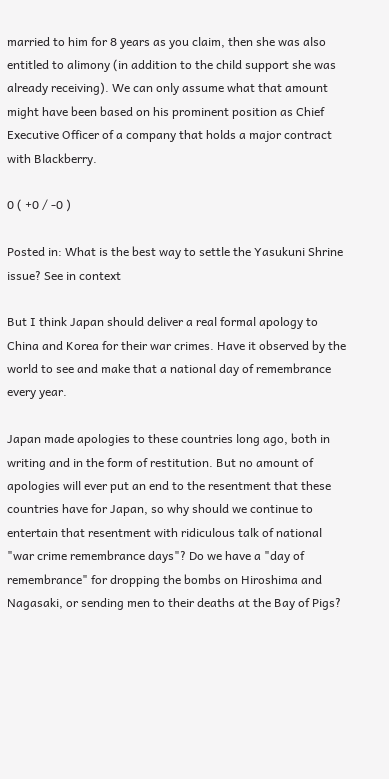married to him for 8 years as you claim, then she was also entitled to alimony (in addition to the child support she was already receiving). We can only assume what that amount might have been based on his prominent position as Chief Executive Officer of a company that holds a major contract with Blackberry.

0 ( +0 / -0 )

Posted in: What is the best way to settle the Yasukuni Shrine issue? See in context

But I think Japan should deliver a real formal apology to China and Korea for their war crimes. Have it observed by the world to see and make that a national day of remembrance every year.

Japan made apologies to these countries long ago, both in writing and in the form of restitution. But no amount of apologies will ever put an end to the resentment that these countries have for Japan, so why should we continue to entertain that resentment with ridiculous talk of national "war crime remembrance days"? Do we have a "day of remembrance" for dropping the bombs on Hiroshima and Nagasaki, or sending men to their deaths at the Bay of Pigs?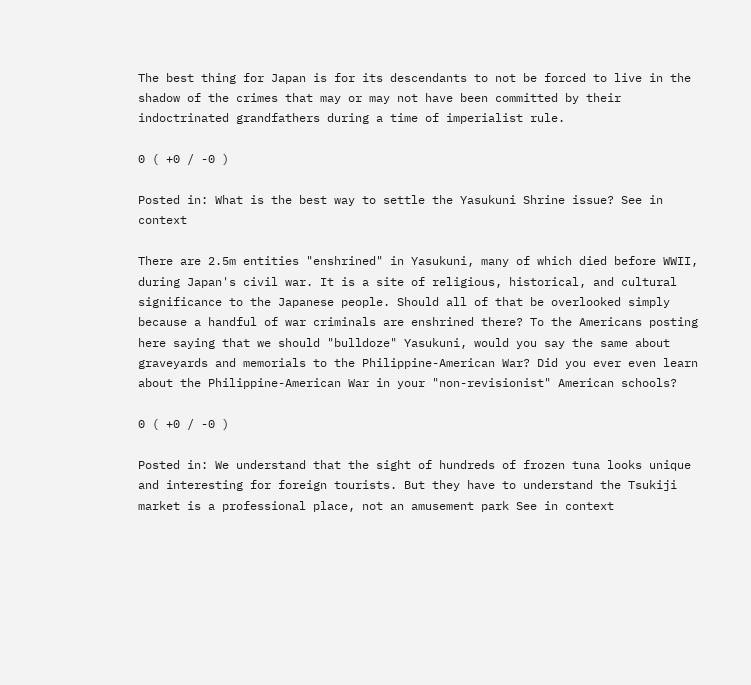The best thing for Japan is for its descendants to not be forced to live in the shadow of the crimes that may or may not have been committed by their indoctrinated grandfathers during a time of imperialist rule.

0 ( +0 / -0 )

Posted in: What is the best way to settle the Yasukuni Shrine issue? See in context

There are 2.5m entities "enshrined" in Yasukuni, many of which died before WWII, during Japan's civil war. It is a site of religious, historical, and cultural significance to the Japanese people. Should all of that be overlooked simply because a handful of war criminals are enshrined there? To the Americans posting here saying that we should "bulldoze" Yasukuni, would you say the same about graveyards and memorials to the Philippine-American War? Did you ever even learn about the Philippine-American War in your "non-revisionist" American schools?

0 ( +0 / -0 )

Posted in: We understand that the sight of hundreds of frozen tuna looks unique and interesting for foreign tourists. But they have to understand the Tsukiji market is a professional place, not an amusement park See in context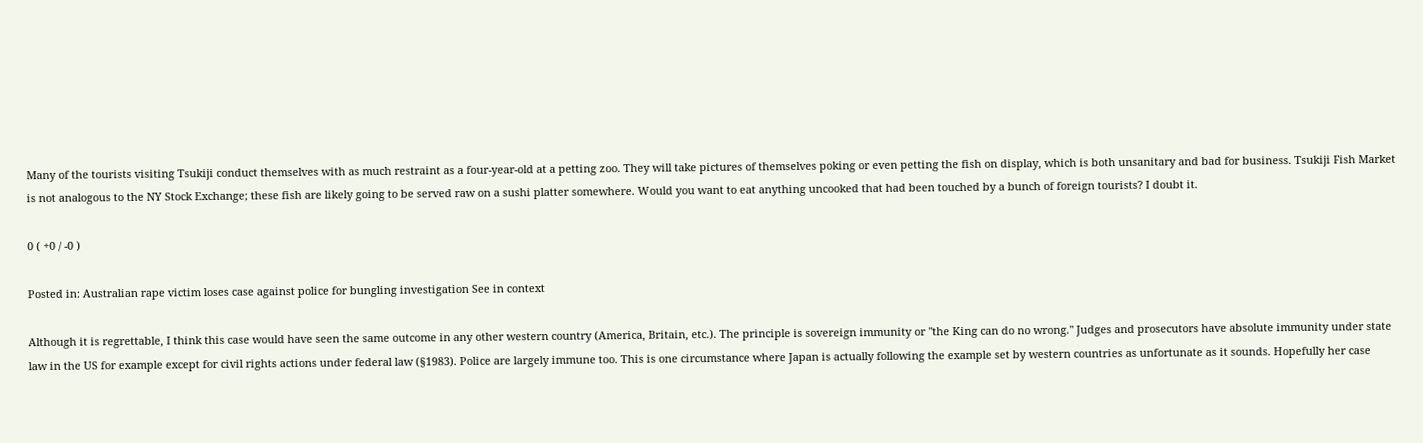Many of the tourists visiting Tsukiji conduct themselves with as much restraint as a four-year-old at a petting zoo. They will take pictures of themselves poking or even petting the fish on display, which is both unsanitary and bad for business. Tsukiji Fish Market is not analogous to the NY Stock Exchange; these fish are likely going to be served raw on a sushi platter somewhere. Would you want to eat anything uncooked that had been touched by a bunch of foreign tourists? I doubt it.

0 ( +0 / -0 )

Posted in: Australian rape victim loses case against police for bungling investigation See in context

Although it is regrettable, I think this case would have seen the same outcome in any other western country (America, Britain, etc.). The principle is sovereign immunity or "the King can do no wrong." Judges and prosecutors have absolute immunity under state law in the US for example except for civil rights actions under federal law (§1983). Police are largely immune too. This is one circumstance where Japan is actually following the example set by western countries as unfortunate as it sounds. Hopefully her case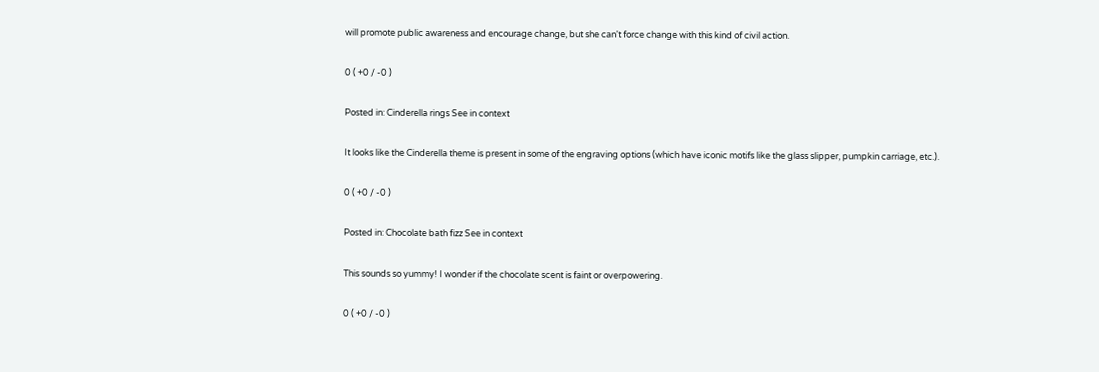will promote public awareness and encourage change, but she can't force change with this kind of civil action.

0 ( +0 / -0 )

Posted in: Cinderella rings See in context

It looks like the Cinderella theme is present in some of the engraving options (which have iconic motifs like the glass slipper, pumpkin carriage, etc.).

0 ( +0 / -0 )

Posted in: Chocolate bath fizz See in context

This sounds so yummy! I wonder if the chocolate scent is faint or overpowering.

0 ( +0 / -0 )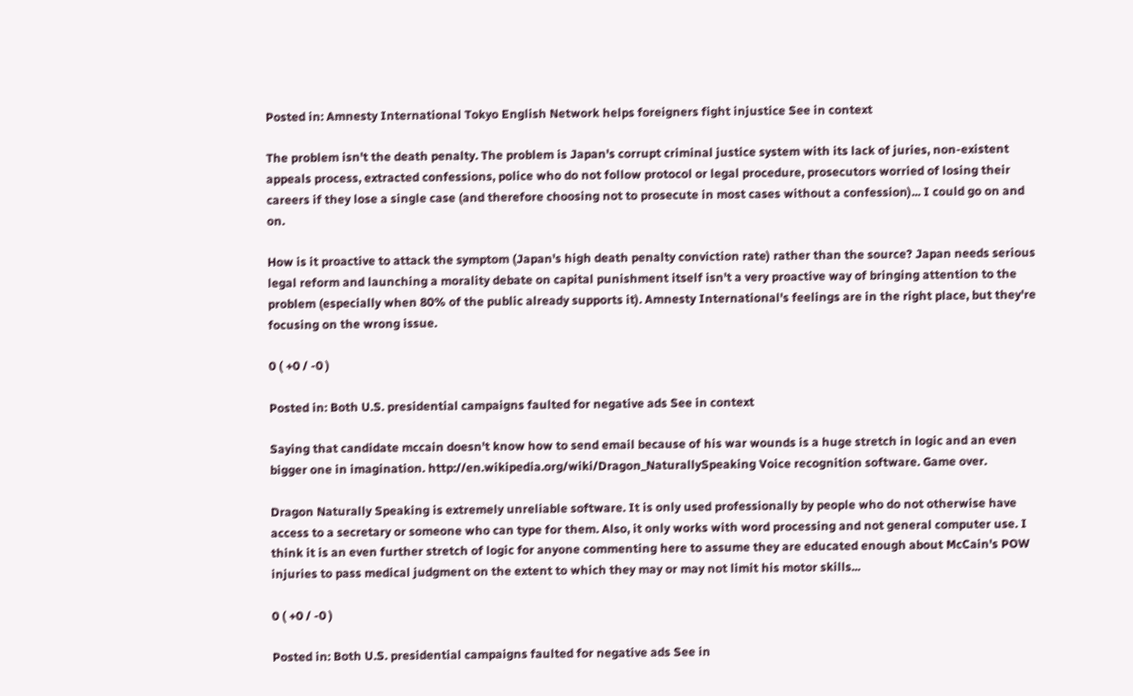Posted in: Amnesty International Tokyo English Network helps foreigners fight injustice See in context

The problem isn't the death penalty. The problem is Japan's corrupt criminal justice system with its lack of juries, non-existent appeals process, extracted confessions, police who do not follow protocol or legal procedure, prosecutors worried of losing their careers if they lose a single case (and therefore choosing not to prosecute in most cases without a confession)... I could go on and on.

How is it proactive to attack the symptom (Japan's high death penalty conviction rate) rather than the source? Japan needs serious legal reform and launching a morality debate on capital punishment itself isn't a very proactive way of bringing attention to the problem (especially when 80% of the public already supports it). Amnesty International's feelings are in the right place, but they're focusing on the wrong issue.

0 ( +0 / -0 )

Posted in: Both U.S. presidential campaigns faulted for negative ads See in context

Saying that candidate mccain doesn't know how to send email because of his war wounds is a huge stretch in logic and an even bigger one in imagination. http://en.wikipedia.org/wiki/Dragon_NaturallySpeaking Voice recognition software. Game over.

Dragon Naturally Speaking is extremely unreliable software. It is only used professionally by people who do not otherwise have access to a secretary or someone who can type for them. Also, it only works with word processing and not general computer use. I think it is an even further stretch of logic for anyone commenting here to assume they are educated enough about McCain's POW injuries to pass medical judgment on the extent to which they may or may not limit his motor skills...

0 ( +0 / -0 )

Posted in: Both U.S. presidential campaigns faulted for negative ads See in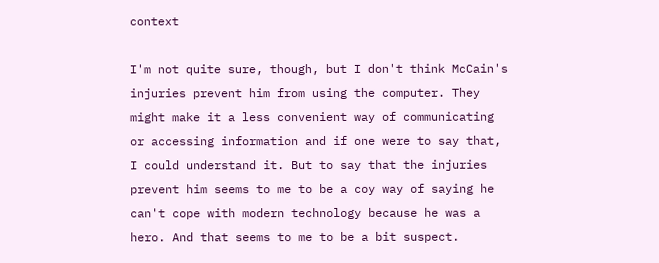context

I'm not quite sure, though, but I don't think McCain's injuries prevent him from using the computer. They might make it a less convenient way of communicating or accessing information and if one were to say that, I could understand it. But to say that the injuries prevent him seems to me to be a coy way of saying he can't cope with modern technology because he was a hero. And that seems to me to be a bit suspect.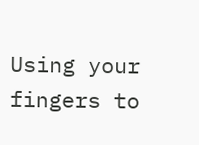Using your fingers to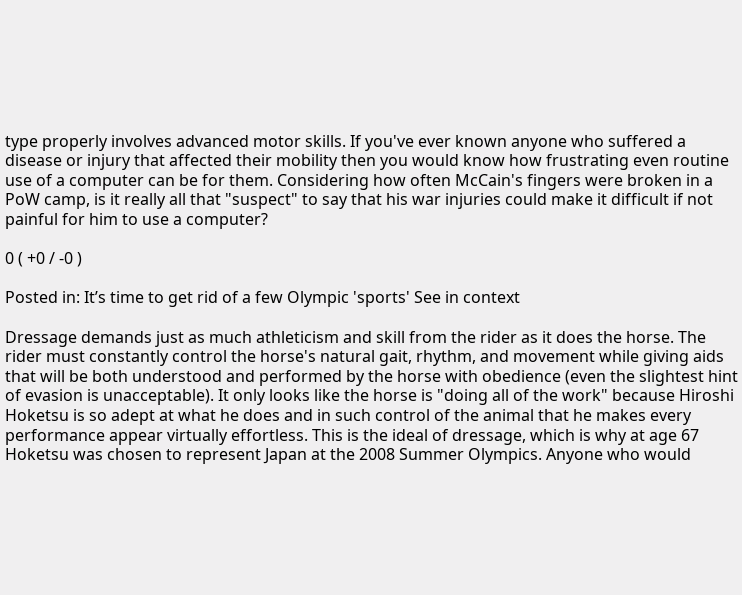type properly involves advanced motor skills. If you've ever known anyone who suffered a disease or injury that affected their mobility then you would know how frustrating even routine use of a computer can be for them. Considering how often McCain's fingers were broken in a PoW camp, is it really all that "suspect" to say that his war injuries could make it difficult if not painful for him to use a computer?

0 ( +0 / -0 )

Posted in: It’s time to get rid of a few Olympic 'sports' See in context

Dressage demands just as much athleticism and skill from the rider as it does the horse. The rider must constantly control the horse's natural gait, rhythm, and movement while giving aids that will be both understood and performed by the horse with obedience (even the slightest hint of evasion is unacceptable). It only looks like the horse is "doing all of the work" because Hiroshi Hoketsu is so adept at what he does and in such control of the animal that he makes every performance appear virtually effortless. This is the ideal of dressage, which is why at age 67 Hoketsu was chosen to represent Japan at the 2008 Summer Olympics. Anyone who would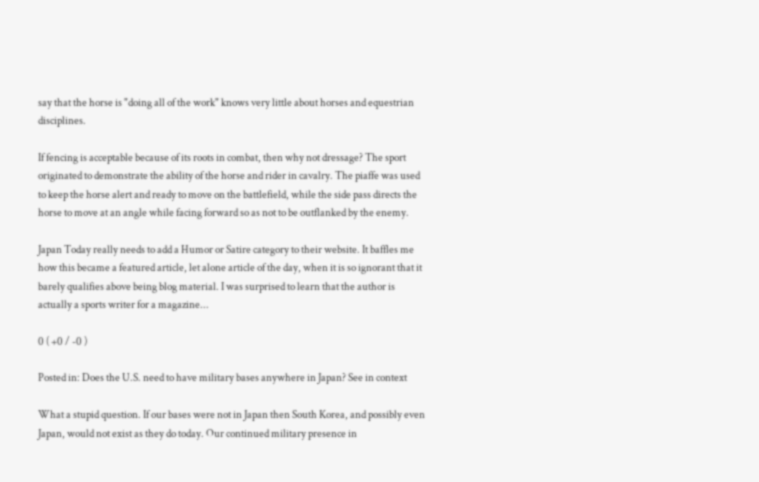say that the horse is "doing all of the work" knows very little about horses and equestrian disciplines.

If fencing is acceptable because of its roots in combat, then why not dressage? The sport originated to demonstrate the ability of the horse and rider in cavalry. The piaffe was used to keep the horse alert and ready to move on the battlefield, while the side pass directs the horse to move at an angle while facing forward so as not to be outflanked by the enemy.

Japan Today really needs to add a Humor or Satire category to their website. It baffles me how this became a featured article, let alone article of the day, when it is so ignorant that it barely qualifies above being blog material. I was surprised to learn that the author is actually a sports writer for a magazine...

0 ( +0 / -0 )

Posted in: Does the U.S. need to have military bases anywhere in Japan? See in context

What a stupid question. If our bases were not in Japan then South Korea, and possibly even Japan, would not exist as they do today. Our continued military presence in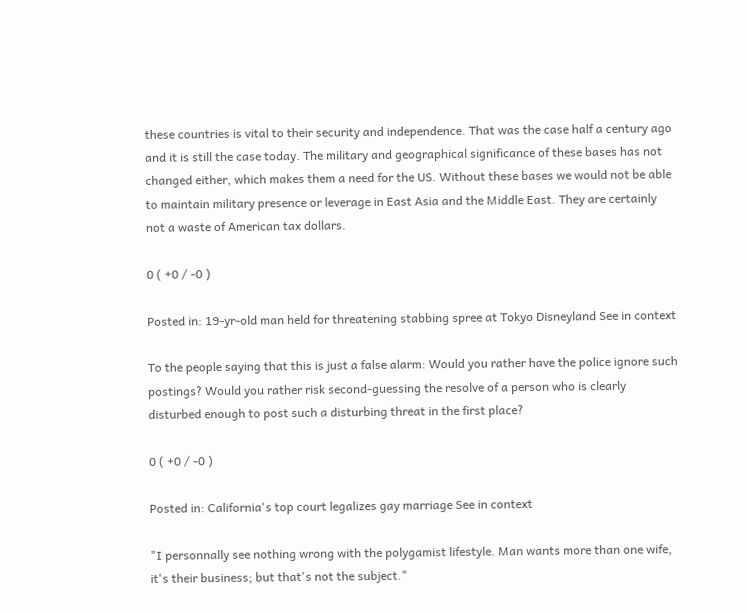these countries is vital to their security and independence. That was the case half a century ago and it is still the case today. The military and geographical significance of these bases has not changed either, which makes them a need for the US. Without these bases we would not be able to maintain military presence or leverage in East Asia and the Middle East. They are certainly not a waste of American tax dollars.

0 ( +0 / -0 )

Posted in: 19-yr-old man held for threatening stabbing spree at Tokyo Disneyland See in context

To the people saying that this is just a false alarm: Would you rather have the police ignore such postings? Would you rather risk second-guessing the resolve of a person who is clearly disturbed enough to post such a disturbing threat in the first place?

0 ( +0 / -0 )

Posted in: California's top court legalizes gay marriage See in context

"I personnally see nothing wrong with the polygamist lifestyle. Man wants more than one wife, it's their business; but that's not the subject."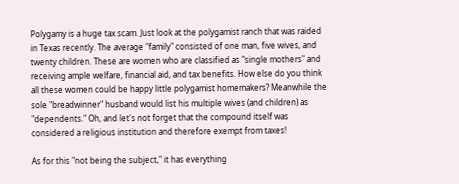Polygamy is a huge tax scam. Just look at the polygamist ranch that was raided in Texas recently. The average "family" consisted of one man, five wives, and twenty children. These are women who are classified as "single mothers" and receiving ample welfare, financial aid, and tax benefits. How else do you think all these women could be happy little polygamist homemakers? Meanwhile the sole "breadwinner" husband would list his multiple wives (and children) as "dependents." Oh, and let's not forget that the compound itself was considered a religious institution and therefore exempt from taxes!

As for this "not being the subject," it has everything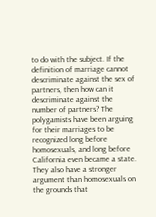to do with the subject. If the definition of marriage cannot descriminate against the sex of partners, then how can it descriminate against the number of partners? The polygamists have been arguing for their marriages to be recognized long before homosexuals, and long before California even became a state. They also have a stronger argument than homosexuals on the grounds that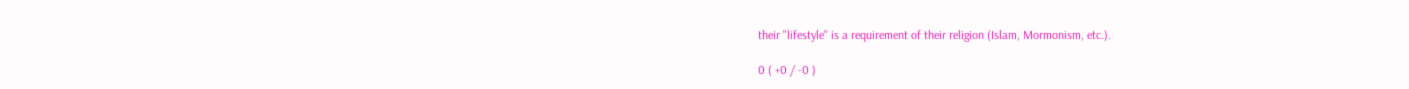their "lifestyle" is a requirement of their religion (Islam, Mormonism, etc.).

0 ( +0 / -0 )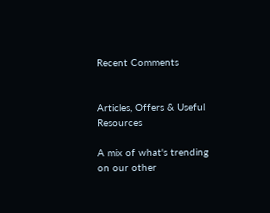Recent Comments


Articles, Offers & Useful Resources

A mix of what's trending on our other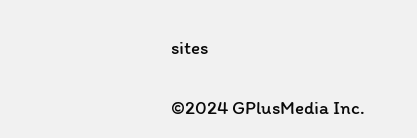sites

©2024 GPlusMedia Inc.